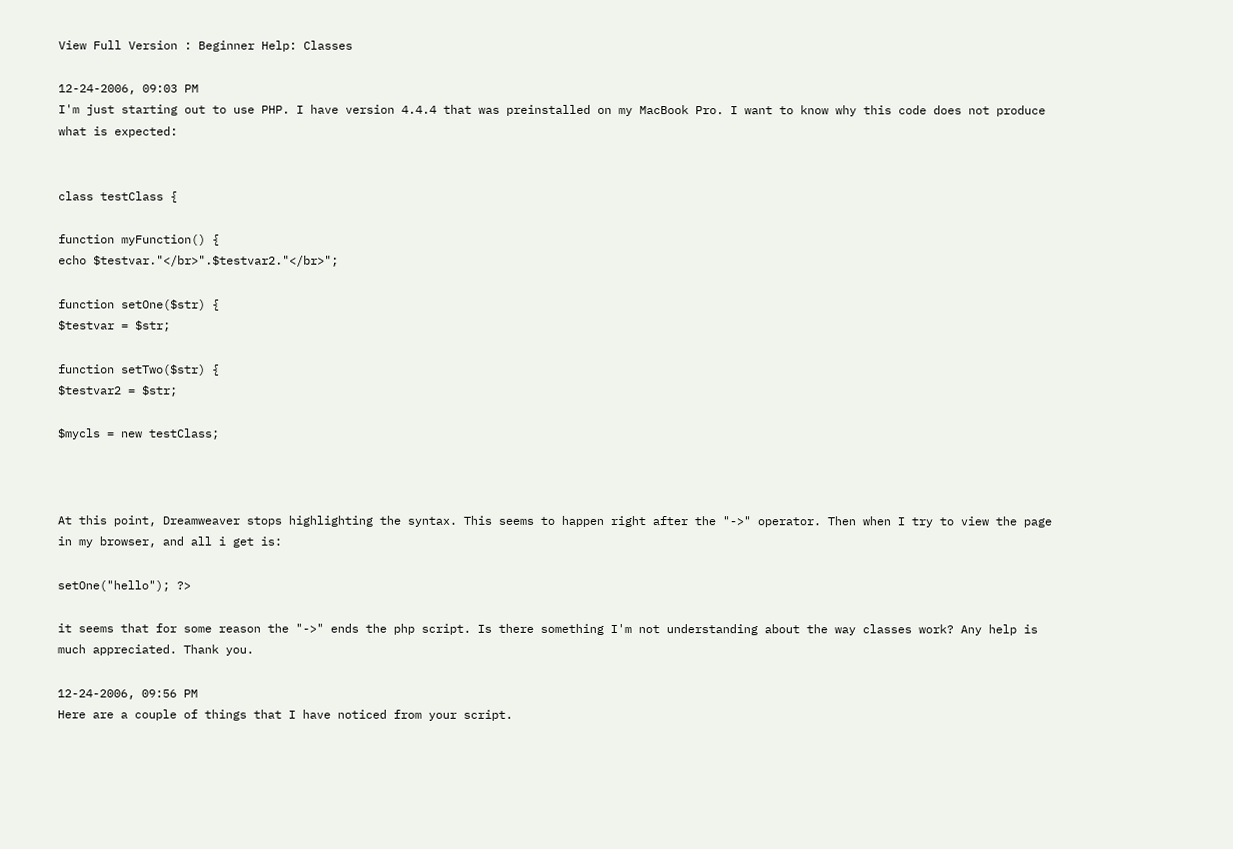View Full Version : Beginner Help: Classes

12-24-2006, 09:03 PM
I'm just starting out to use PHP. I have version 4.4.4 that was preinstalled on my MacBook Pro. I want to know why this code does not produce what is expected:


class testClass {

function myFunction() {
echo $testvar."</br>".$testvar2."</br>";

function setOne($str) {
$testvar = $str;

function setTwo($str) {
$testvar2 = $str;

$mycls = new testClass;



At this point, Dreamweaver stops highlighting the syntax. This seems to happen right after the "->" operator. Then when I try to view the page in my browser, and all i get is:

setOne("hello"); ?>

it seems that for some reason the "->" ends the php script. Is there something I'm not understanding about the way classes work? Any help is much appreciated. Thank you.

12-24-2006, 09:56 PM
Here are a couple of things that I have noticed from your script.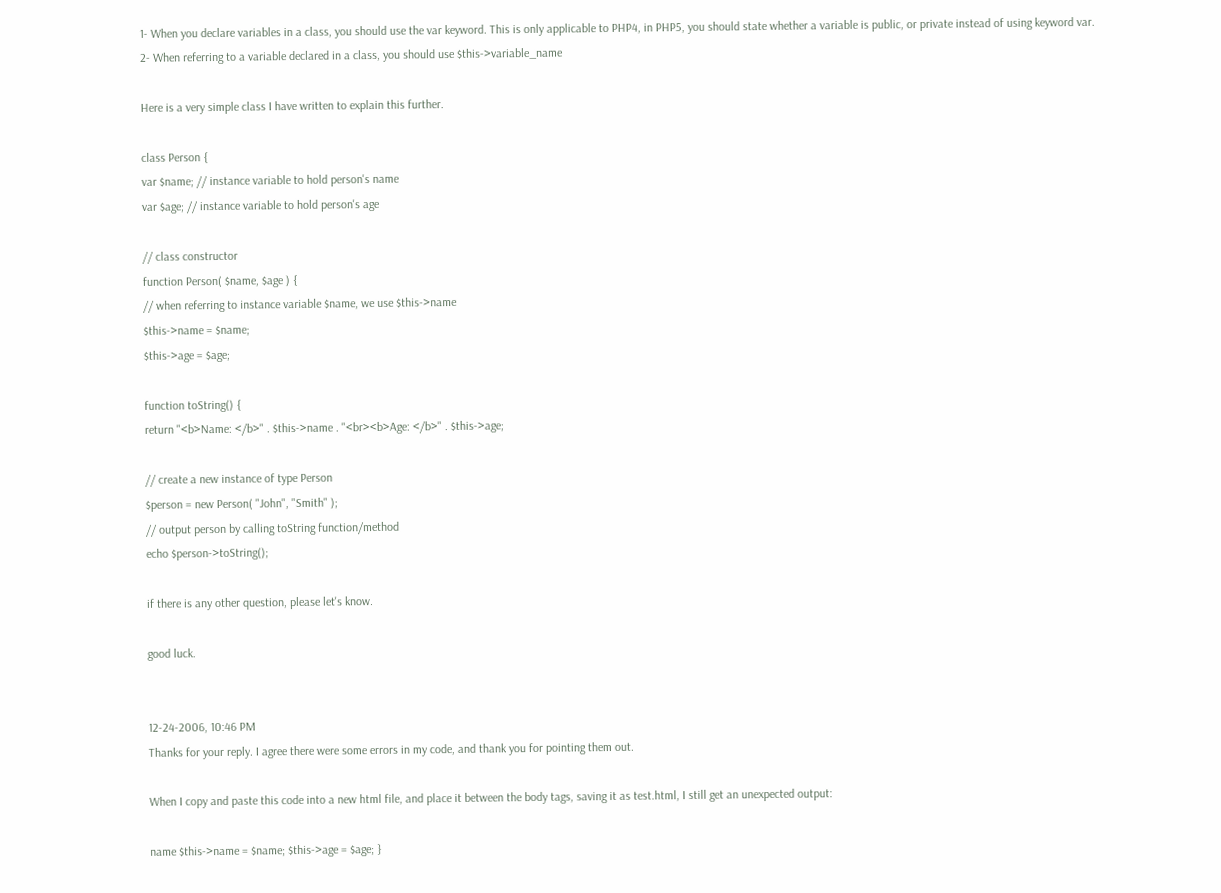1- When you declare variables in a class, you should use the var keyword. This is only applicable to PHP4, in PHP5, you should state whether a variable is public, or private instead of using keyword var.
2- When referring to a variable declared in a class, you should use $this->variable_name

Here is a very simple class I have written to explain this further.

class Person {
var $name; // instance variable to hold person's name
var $age; // instance variable to hold person's age

// class constructor
function Person( $name, $age ) {
// when referring to instance variable $name, we use $this->name
$this->name = $name;
$this->age = $age;

function toString() {
return "<b>Name: </b>" . $this->name . "<br><b>Age: </b>" . $this->age;

// create a new instance of type Person
$person = new Person( "John", "Smith" );
// output person by calling toString function/method
echo $person->toString();

if there is any other question, please let's know.

good luck.


12-24-2006, 10:46 PM
Thanks for your reply. I agree there were some errors in my code, and thank you for pointing them out.

When I copy and paste this code into a new html file, and place it between the body tags, saving it as test.html, I still get an unexpected output:

name $this->name = $name; $this->age = $age; }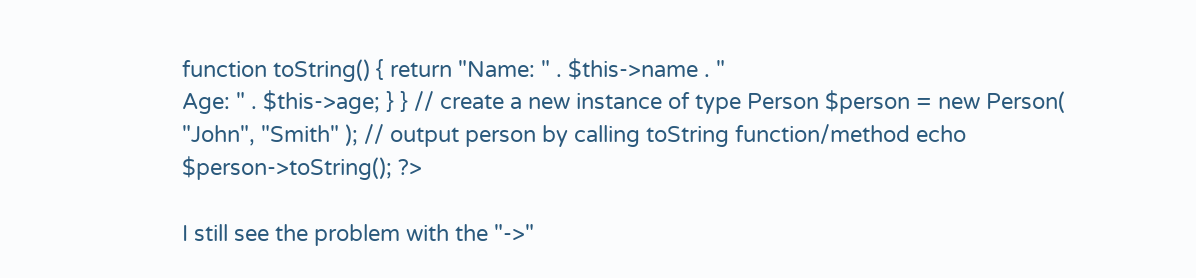function toString() { return "Name: " . $this->name . "
Age: " . $this->age; } } // create a new instance of type Person $person = new Person( "John", "Smith" ); // output person by calling toString function/method echo $person->toString(); ?>

I still see the problem with the "->"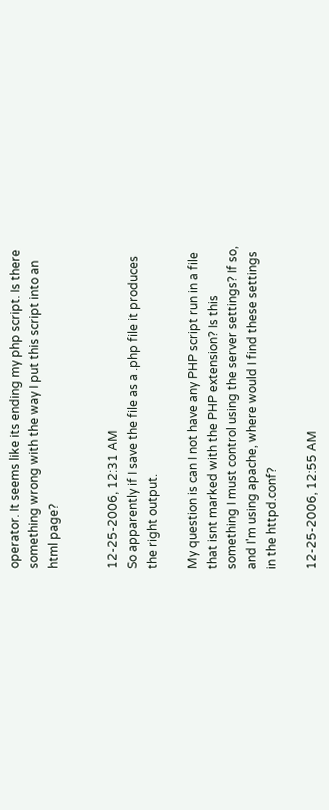operator. It seems like its ending my php script. Is there something wrong with the way I put this script into an html page?


12-25-2006, 12:31 AM
So apparently if I save the file as a .php file it produces the right output.

My question is can I not have any PHP script run in a file that isnt marked with the PHP extension? Is this something I must control using the server settings? If so, and I'm using apache, where would I find these settings in the httpd.conf?

12-25-2006, 12:55 AM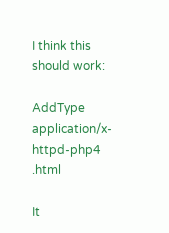I think this should work:

AddType application/x-httpd-php4 .html

It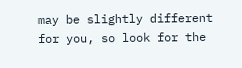may be slightly different for you, so look for the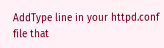AddType line in your httpd.conf file that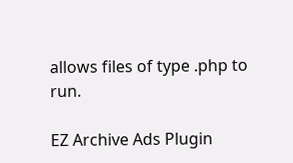allows files of type .php to run.

EZ Archive Ads Plugin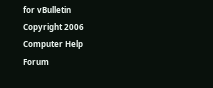for vBulletin Copyright 2006 Computer Help Forum